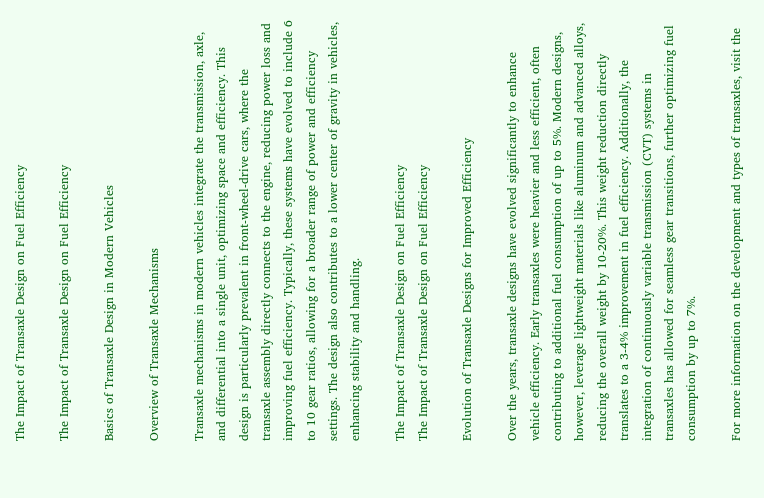The Impact of Transaxle Design on Fuel Efficiency

The Impact of Transaxle Design on Fuel Efficiency

Basics of Transaxle Design in Modern Vehicles

Overview of Transaxle Mechanisms

Transaxle mechanisms in modern vehicles integrate the transmission, axle, and differential into a single unit, optimizing space and efficiency. This design is particularly prevalent in front-wheel-drive cars, where the transaxle assembly directly connects to the engine, reducing power loss and improving fuel efficiency. Typically, these systems have evolved to include 6 to 10 gear ratios, allowing for a broader range of power and efficiency settings. The design also contributes to a lower center of gravity in vehicles, enhancing stability and handling.

The Impact of Transaxle Design on Fuel Efficiency
The Impact of Transaxle Design on Fuel Efficiency

Evolution of Transaxle Designs for Improved Efficiency

Over the years, transaxle designs have evolved significantly to enhance vehicle efficiency. Early transaxles were heavier and less efficient, often contributing to additional fuel consumption of up to 5%. Modern designs, however, leverage lightweight materials like aluminum and advanced alloys, reducing the overall weight by 10-20%. This weight reduction directly translates to a 3-4% improvement in fuel efficiency. Additionally, the integration of continuously variable transmission (CVT) systems in transaxles has allowed for seamless gear transitions, further optimizing fuel consumption by up to 7%.

For more information on the development and types of transaxles, visit the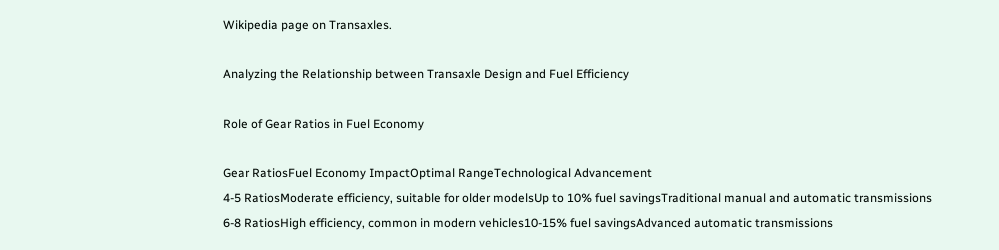Wikipedia page on Transaxles.

Analyzing the Relationship between Transaxle Design and Fuel Efficiency

Role of Gear Ratios in Fuel Economy

Gear RatiosFuel Economy ImpactOptimal RangeTechnological Advancement
4-5 RatiosModerate efficiency, suitable for older modelsUp to 10% fuel savingsTraditional manual and automatic transmissions
6-8 RatiosHigh efficiency, common in modern vehicles10-15% fuel savingsAdvanced automatic transmissions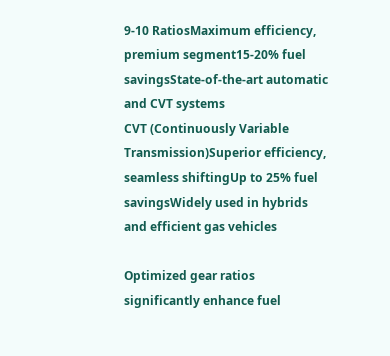9-10 RatiosMaximum efficiency, premium segment15-20% fuel savingsState-of-the-art automatic and CVT systems
CVT (Continuously Variable Transmission)Superior efficiency, seamless shiftingUp to 25% fuel savingsWidely used in hybrids and efficient gas vehicles

Optimized gear ratios significantly enhance fuel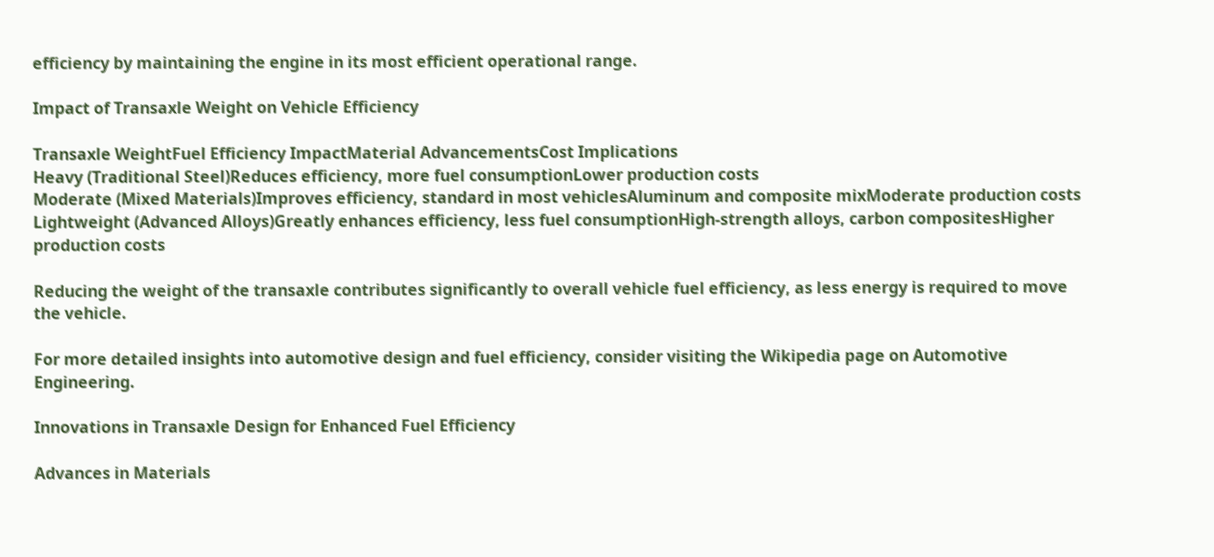efficiency by maintaining the engine in its most efficient operational range.

Impact of Transaxle Weight on Vehicle Efficiency

Transaxle WeightFuel Efficiency ImpactMaterial AdvancementsCost Implications
Heavy (Traditional Steel)Reduces efficiency, more fuel consumptionLower production costs
Moderate (Mixed Materials)Improves efficiency, standard in most vehiclesAluminum and composite mixModerate production costs
Lightweight (Advanced Alloys)Greatly enhances efficiency, less fuel consumptionHigh-strength alloys, carbon compositesHigher production costs

Reducing the weight of the transaxle contributes significantly to overall vehicle fuel efficiency, as less energy is required to move the vehicle.

For more detailed insights into automotive design and fuel efficiency, consider visiting the Wikipedia page on Automotive Engineering.

Innovations in Transaxle Design for Enhanced Fuel Efficiency

Advances in Materials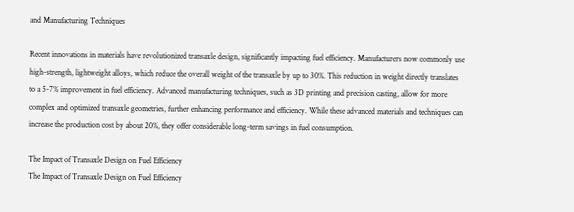and Manufacturing Techniques

Recent innovations in materials have revolutionized transaxle design, significantly impacting fuel efficiency. Manufacturers now commonly use high-strength, lightweight alloys, which reduce the overall weight of the transaxle by up to 30%. This reduction in weight directly translates to a 5-7% improvement in fuel efficiency. Advanced manufacturing techniques, such as 3D printing and precision casting, allow for more complex and optimized transaxle geometries, further enhancing performance and efficiency. While these advanced materials and techniques can increase the production cost by about 20%, they offer considerable long-term savings in fuel consumption.

The Impact of Transaxle Design on Fuel Efficiency
The Impact of Transaxle Design on Fuel Efficiency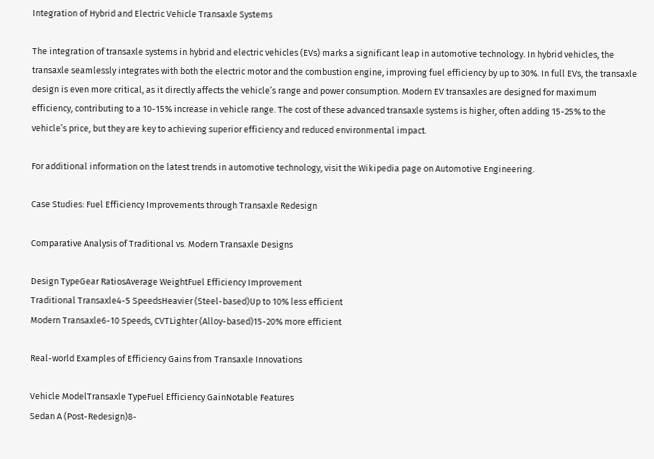Integration of Hybrid and Electric Vehicle Transaxle Systems

The integration of transaxle systems in hybrid and electric vehicles (EVs) marks a significant leap in automotive technology. In hybrid vehicles, the transaxle seamlessly integrates with both the electric motor and the combustion engine, improving fuel efficiency by up to 30%. In full EVs, the transaxle design is even more critical, as it directly affects the vehicle’s range and power consumption. Modern EV transaxles are designed for maximum efficiency, contributing to a 10-15% increase in vehicle range. The cost of these advanced transaxle systems is higher, often adding 15-25% to the vehicle’s price, but they are key to achieving superior efficiency and reduced environmental impact.

For additional information on the latest trends in automotive technology, visit the Wikipedia page on Automotive Engineering.

Case Studies: Fuel Efficiency Improvements through Transaxle Redesign

Comparative Analysis of Traditional vs. Modern Transaxle Designs

Design TypeGear RatiosAverage WeightFuel Efficiency Improvement
Traditional Transaxle4-5 SpeedsHeavier (Steel-based)Up to 10% less efficient
Modern Transaxle6-10 Speeds, CVTLighter (Alloy-based)15-20% more efficient

Real-world Examples of Efficiency Gains from Transaxle Innovations

Vehicle ModelTransaxle TypeFuel Efficiency GainNotable Features
Sedan A (Post-Redesign)8-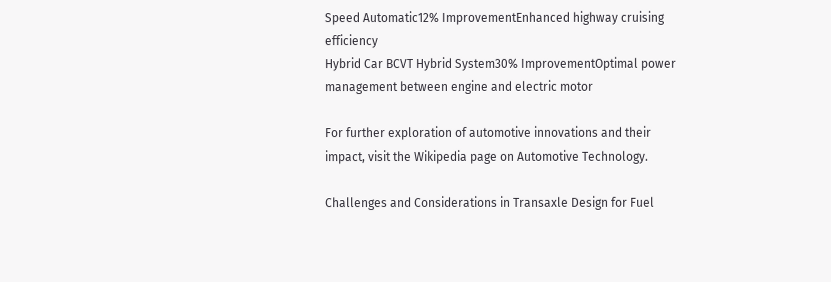Speed Automatic12% ImprovementEnhanced highway cruising efficiency
Hybrid Car BCVT Hybrid System30% ImprovementOptimal power management between engine and electric motor

For further exploration of automotive innovations and their impact, visit the Wikipedia page on Automotive Technology.

Challenges and Considerations in Transaxle Design for Fuel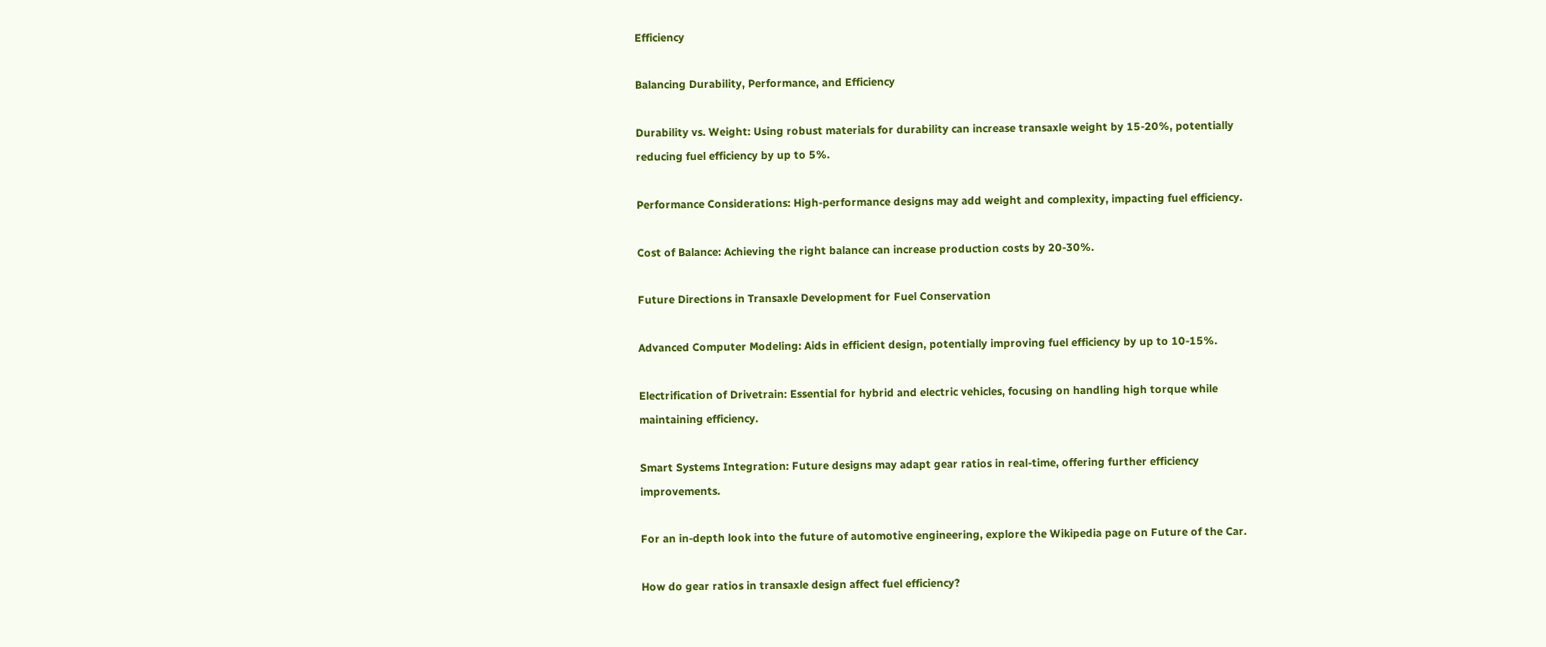Efficiency

Balancing Durability, Performance, and Efficiency

Durability vs. Weight: Using robust materials for durability can increase transaxle weight by 15-20%, potentially reducing fuel efficiency by up to 5%.

Performance Considerations: High-performance designs may add weight and complexity, impacting fuel efficiency.

Cost of Balance: Achieving the right balance can increase production costs by 20-30%.

Future Directions in Transaxle Development for Fuel Conservation

Advanced Computer Modeling: Aids in efficient design, potentially improving fuel efficiency by up to 10-15%.

Electrification of Drivetrain: Essential for hybrid and electric vehicles, focusing on handling high torque while maintaining efficiency.

Smart Systems Integration: Future designs may adapt gear ratios in real-time, offering further efficiency improvements.

For an in-depth look into the future of automotive engineering, explore the Wikipedia page on Future of the Car.

How do gear ratios in transaxle design affect fuel efficiency?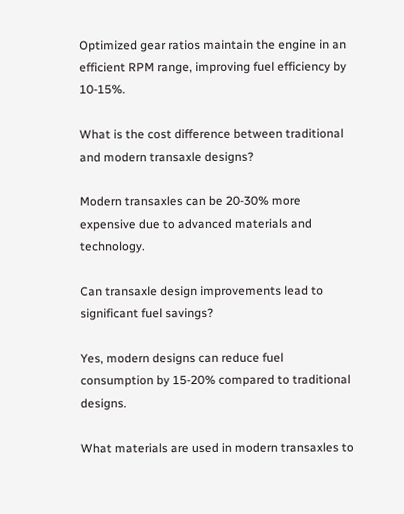Optimized gear ratios maintain the engine in an efficient RPM range, improving fuel efficiency by 10-15%.

What is the cost difference between traditional and modern transaxle designs?

Modern transaxles can be 20-30% more expensive due to advanced materials and technology.

Can transaxle design improvements lead to significant fuel savings?

Yes, modern designs can reduce fuel consumption by 15-20% compared to traditional designs.

What materials are used in modern transaxles to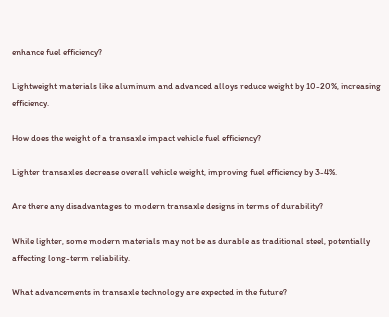enhance fuel efficiency?

Lightweight materials like aluminum and advanced alloys reduce weight by 10-20%, increasing efficiency.

How does the weight of a transaxle impact vehicle fuel efficiency?

Lighter transaxles decrease overall vehicle weight, improving fuel efficiency by 3-4%.

Are there any disadvantages to modern transaxle designs in terms of durability?

While lighter, some modern materials may not be as durable as traditional steel, potentially affecting long-term reliability.

What advancements in transaxle technology are expected in the future?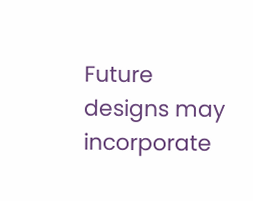Future designs may incorporate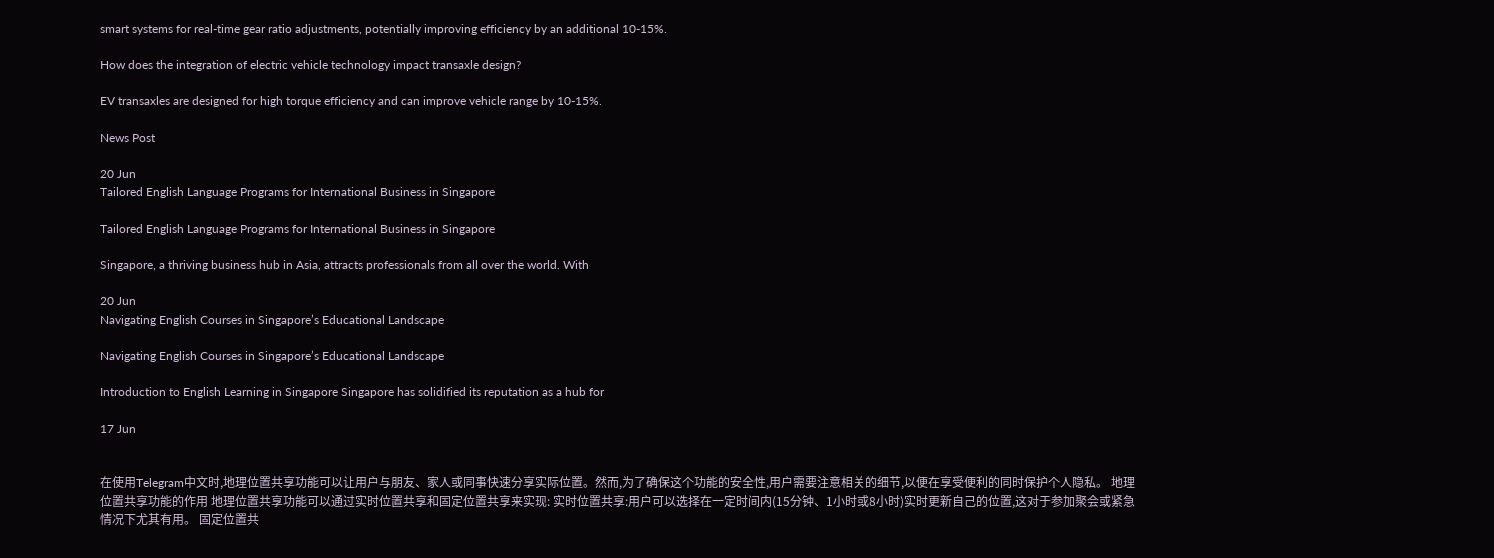smart systems for real-time gear ratio adjustments, potentially improving efficiency by an additional 10-15%.

How does the integration of electric vehicle technology impact transaxle design?

EV transaxles are designed for high torque efficiency and can improve vehicle range by 10-15%.

News Post

20 Jun
Tailored English Language Programs for International Business in Singapore

Tailored English Language Programs for International Business in Singapore

Singapore, a thriving business hub in Asia, attracts professionals from all over the world. With

20 Jun
Navigating English Courses in Singapore’s Educational Landscape

Navigating English Courses in Singapore’s Educational Landscape

Introduction to English Learning in Singapore Singapore has solidified its reputation as a hub for

17 Jun


在使用Telegram中文时,地理位置共享功能可以让用户与朋友、家人或同事快速分享实际位置。然而,为了确保这个功能的安全性,用户需要注意相关的细节,以便在享受便利的同时保护个人隐私。 地理位置共享功能的作用 地理位置共享功能可以通过实时位置共享和固定位置共享来实现: 实时位置共享:用户可以选择在一定时间内(15分钟、1小时或8小时)实时更新自己的位置,这对于参加聚会或紧急情况下尤其有用。 固定位置共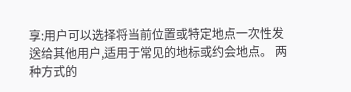享:用户可以选择将当前位置或特定地点一次性发送给其他用户,适用于常见的地标或约会地点。 两种方式的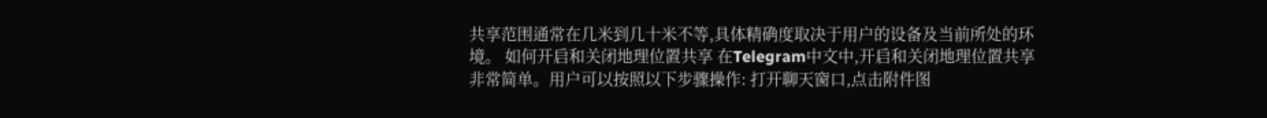共享范围通常在几米到几十米不等,具体精确度取决于用户的设备及当前所处的环境。 如何开启和关闭地理位置共享 在Telegram中文中,开启和关闭地理位置共享非常简单。用户可以按照以下步骤操作: 打开聊天窗口,点击附件图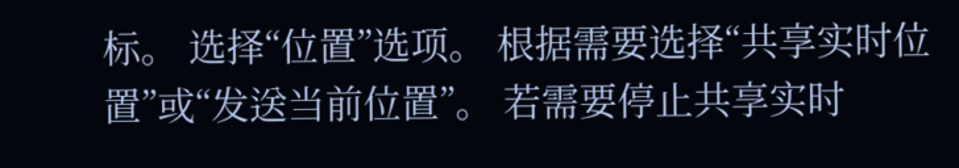标。 选择“位置”选项。 根据需要选择“共享实时位置”或“发送当前位置”。 若需要停止共享实时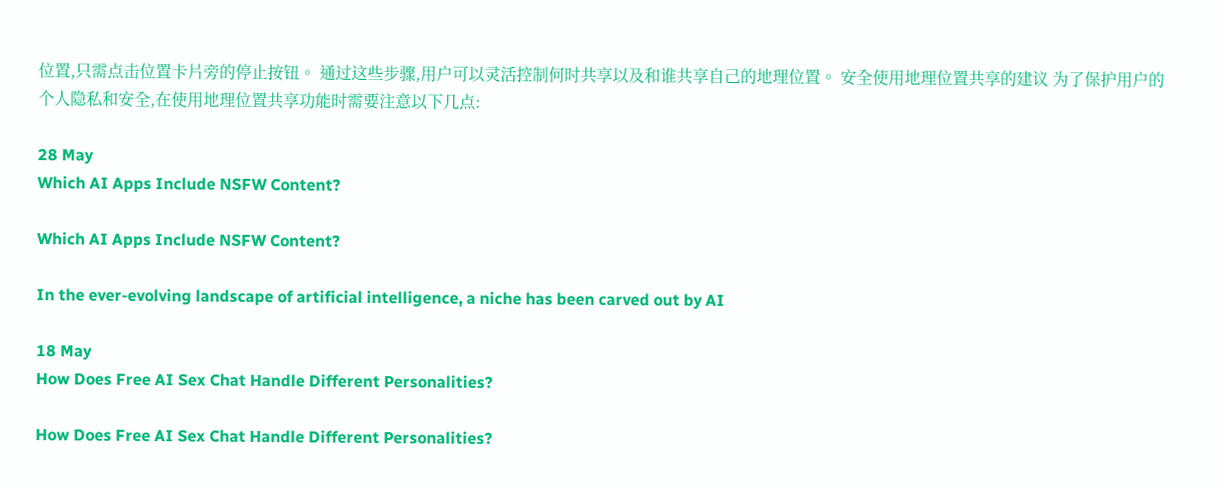位置,只需点击位置卡片旁的停止按钮。 通过这些步骤,用户可以灵活控制何时共享以及和谁共享自己的地理位置。 安全使用地理位置共享的建议 为了保护用户的个人隐私和安全,在使用地理位置共享功能时需要注意以下几点:

28 May
Which AI Apps Include NSFW Content?

Which AI Apps Include NSFW Content?

In the ever-evolving landscape of artificial intelligence, a niche has been carved out by AI

18 May
How Does Free AI Sex Chat Handle Different Personalities?

How Does Free AI Sex Chat Handle Different Personalities?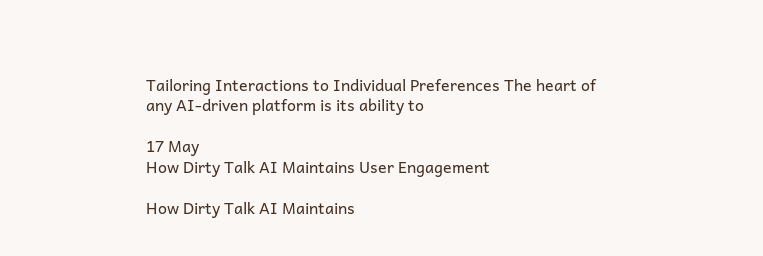Tailoring Interactions to Individual Preferences The heart of any AI-driven platform is its ability to

17 May
How Dirty Talk AI Maintains User Engagement

How Dirty Talk AI Maintains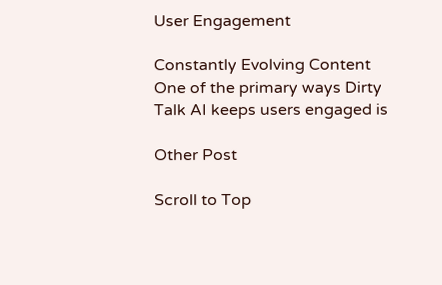User Engagement

Constantly Evolving Content One of the primary ways Dirty Talk AI keeps users engaged is

Other Post

Scroll to Top